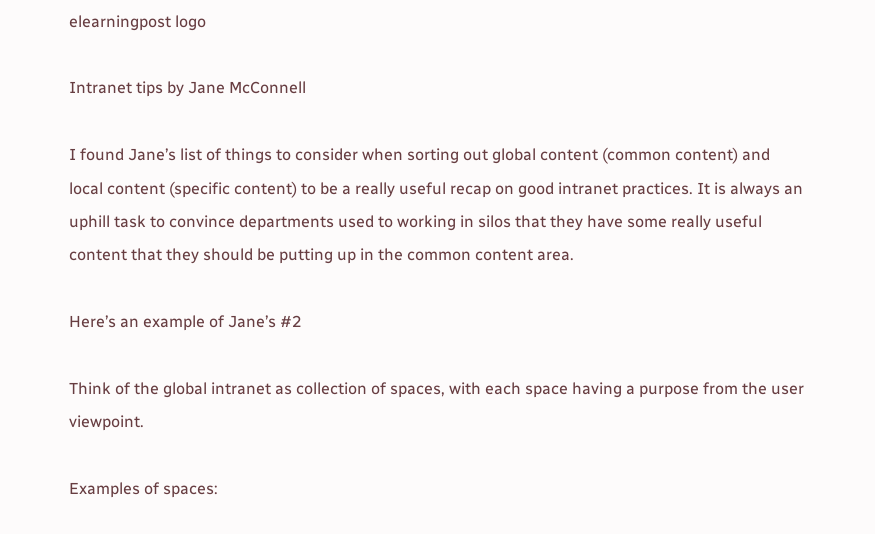elearningpost logo

Intranet tips by Jane McConnell

I found Jane’s list of things to consider when sorting out global content (common content) and local content (specific content) to be a really useful recap on good intranet practices. It is always an uphill task to convince departments used to working in silos that they have some really useful content that they should be putting up in the common content area.

Here’s an example of Jane’s #2

Think of the global intranet as collection of spaces, with each space having a purpose from the user viewpoint.

Examples of spaces: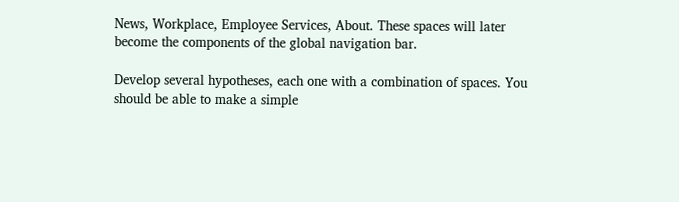News, Workplace, Employee Services, About. These spaces will later become the components of the global navigation bar.

Develop several hypotheses, each one with a combination of spaces. You should be able to make a simple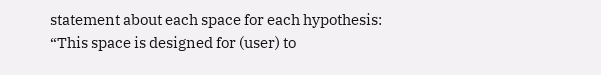statement about each space for each hypothesis: “This space is designed for (user) to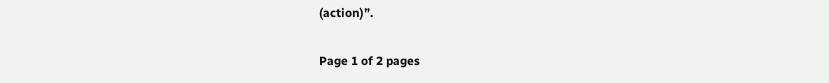(action)”.

Page 1 of 2 pages